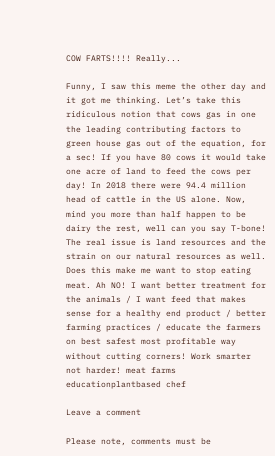COW FARTS!!!! Really...

Funny, I saw this meme the other day and it got me thinking. Let’s take this ridiculous notion that cows gas in one the leading contributing factors to green house gas out of the equation, for a sec! If you have 80 cows it would take one acre of land to feed the cows per day! In 2018 there were 94.4 million head of cattle in the US alone. Now, mind you more than half happen to be dairy the rest, well can you say T-bone! The real issue is land resources and the strain on our natural resources as well. Does this make me want to stop eating meat. Ah NO! I want better treatment for the animals / I want feed that makes sense for a healthy end product / better farming practices / educate the farmers on best safest most profitable way without cutting corners! Work smarter not harder! meat farms educationplantbased chef

Leave a comment

Please note, comments must be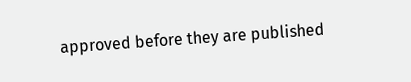approved before they are published